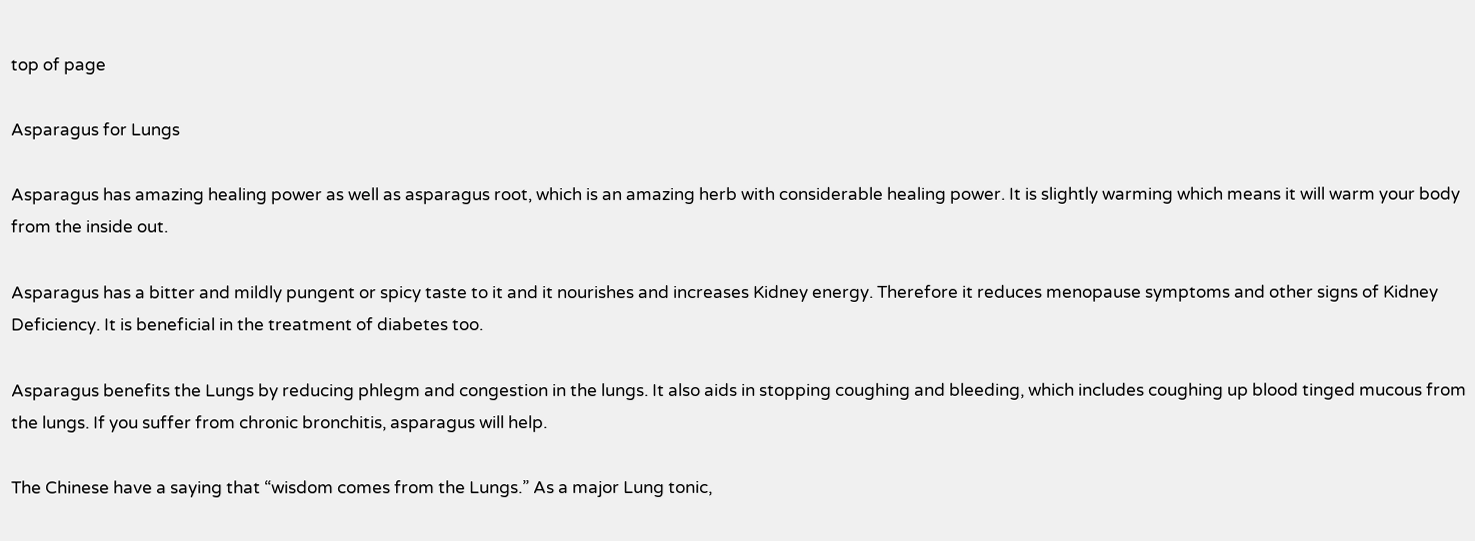top of page

Asparagus for Lungs

Asparagus has amazing healing power as well as asparagus root, which is an amazing herb with considerable healing power. It is slightly warming which means it will warm your body from the inside out.

Asparagus has a bitter and mildly pungent or spicy taste to it and it nourishes and increases Kidney energy. Therefore it reduces menopause symptoms and other signs of Kidney Deficiency. It is beneficial in the treatment of diabetes too.

Asparagus benefits the Lungs by reducing phlegm and congestion in the lungs. It also aids in stopping coughing and bleeding, which includes coughing up blood tinged mucous from the lungs. If you suffer from chronic bronchitis, asparagus will help.

The Chinese have a saying that “wisdom comes from the Lungs.” As a major Lung tonic,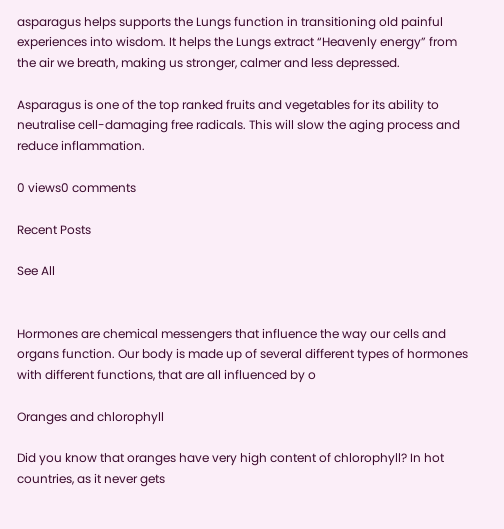asparagus helps supports the Lungs function in transitioning old painful experiences into wisdom. It helps the Lungs extract “Heavenly energy” from the air we breath, making us stronger, calmer and less depressed.

Asparagus is one of the top ranked fruits and vegetables for its ability to neutralise cell-damaging free radicals. This will slow the aging process and reduce inflammation.

0 views0 comments

Recent Posts

See All


Hormones are chemical messengers that influence the way our cells and organs function. Our body is made up of several different types of hormones with different functions, that are all influenced by o

Oranges and chlorophyll

Did you know that oranges have very high content of chlorophyll? In hot countries, as it never gets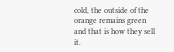cold, the outside of the orange remains green and that is how they sell it.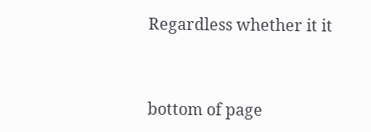Regardless whether it it


bottom of page